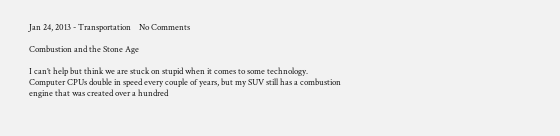Jan 24, 2013 - Transportation    No Comments

Combustion and the Stone Age

I can’t help but think we are stuck on stupid when it comes to some technology.  Computer CPUs double in speed every couple of years, but my SUV still has a combustion engine that was created over a hundred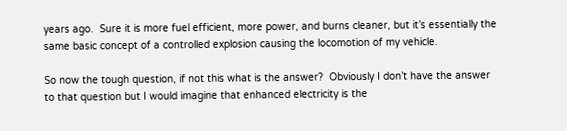years ago.  Sure it is more fuel efficient, more power, and burns cleaner, but it’s essentially the same basic concept of a controlled explosion causing the locomotion of my vehicle.

So now the tough question, if not this what is the answer?  Obviously I don’t have the answer to that question but I would imagine that enhanced electricity is the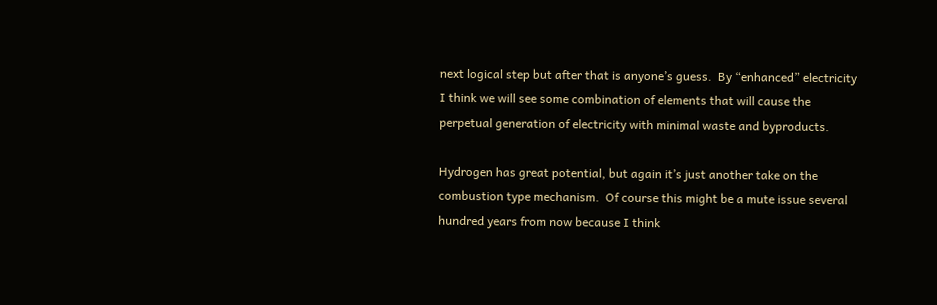next logical step but after that is anyone’s guess.  By “enhanced” electricity I think we will see some combination of elements that will cause the perpetual generation of electricity with minimal waste and byproducts.

Hydrogen has great potential, but again it’s just another take on the combustion type mechanism.  Of course this might be a mute issue several hundred years from now because I think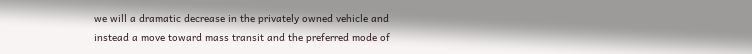we will a dramatic decrease in the privately owned vehicle and instead a move toward mass transit and the preferred mode of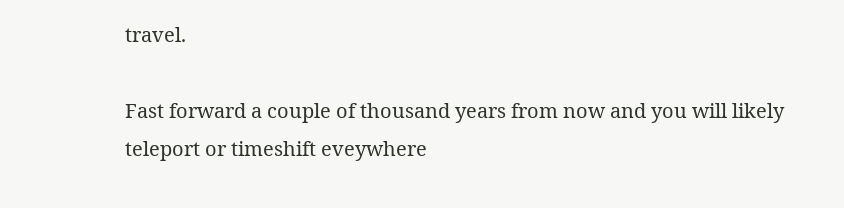travel.

Fast forward a couple of thousand years from now and you will likely teleport or timeshift eveywhere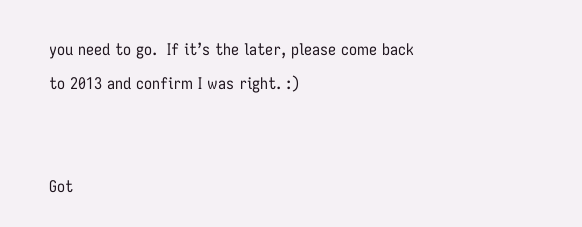you need to go.  If it’s the later, please come back to 2013 and confirm I was right. :)


Got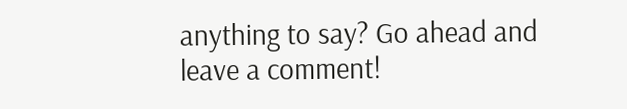anything to say? Go ahead and leave a comment!